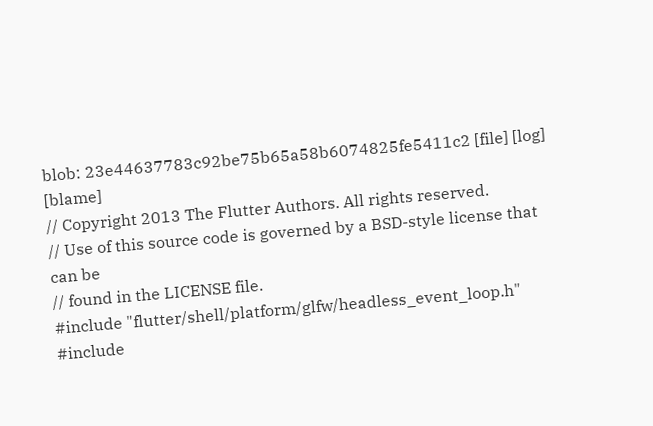blob: 23e44637783c92be75b65a58b6074825fe5411c2 [file] [log] [blame]
// Copyright 2013 The Flutter Authors. All rights reserved.
// Use of this source code is governed by a BSD-style license that can be
// found in the LICENSE file.
#include "flutter/shell/platform/glfw/headless_event_loop.h"
#include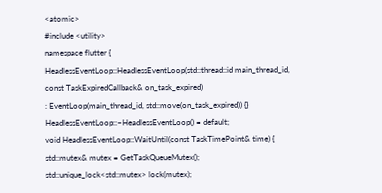<atomic>
#include <utility>
namespace flutter {
HeadlessEventLoop::HeadlessEventLoop(std::thread::id main_thread_id,
const TaskExpiredCallback& on_task_expired)
: EventLoop(main_thread_id, std::move(on_task_expired)) {}
HeadlessEventLoop::~HeadlessEventLoop() = default;
void HeadlessEventLoop::WaitUntil(const TaskTimePoint& time) {
std::mutex& mutex = GetTaskQueueMutex();
std::unique_lock<std::mutex> lock(mutex);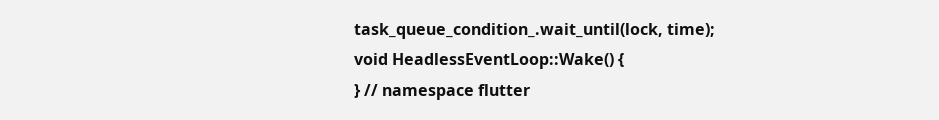task_queue_condition_.wait_until(lock, time);
void HeadlessEventLoop::Wake() {
} // namespace flutter